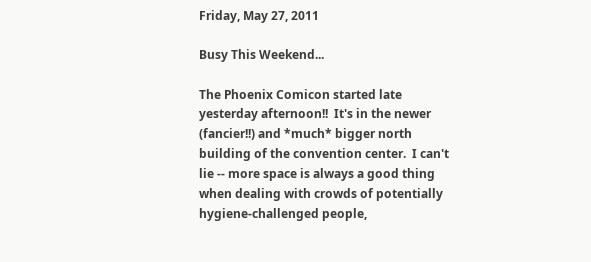Friday, May 27, 2011

Busy This Weekend...

The Phoenix Comicon started late yesterday afternoon!!  It's in the newer (fancier!!) and *much* bigger north building of the convention center.  I can't lie -- more space is always a good thing when dealing with crowds of potentially hygiene-challenged people,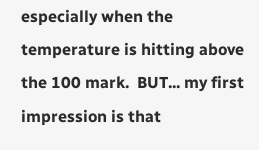especially when the temperature is hitting above the 100 mark.  BUT... my first impression is that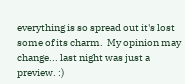everything is so spread out it's lost some of its charm.  My opinion may change... last night was just a preview. :)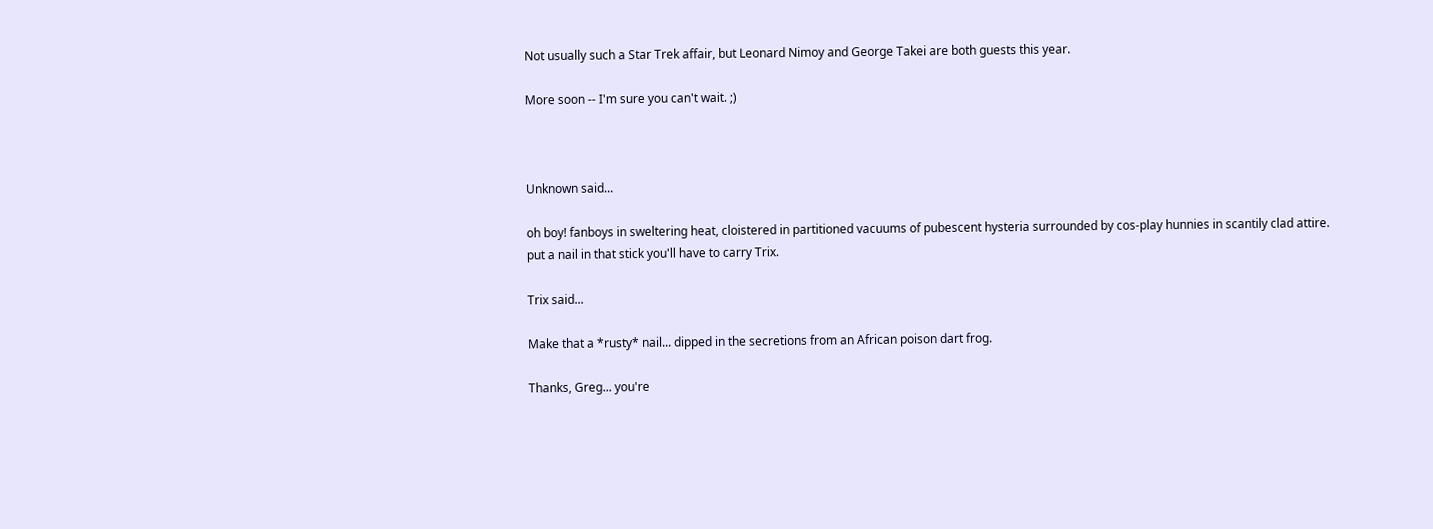Not usually such a Star Trek affair, but Leonard Nimoy and George Takei are both guests this year.

More soon -- I'm sure you can't wait. ;)



Unknown said...

oh boy! fanboys in sweltering heat, cloistered in partitioned vacuums of pubescent hysteria surrounded by cos-play hunnies in scantily clad attire.
put a nail in that stick you'll have to carry Trix.

Trix said...

Make that a *rusty* nail... dipped in the secretions from an African poison dart frog.

Thanks, Greg... you're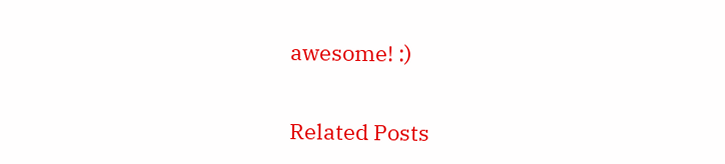awesome! :)


Related Posts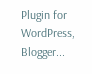Plugin for WordPress, Blogger...